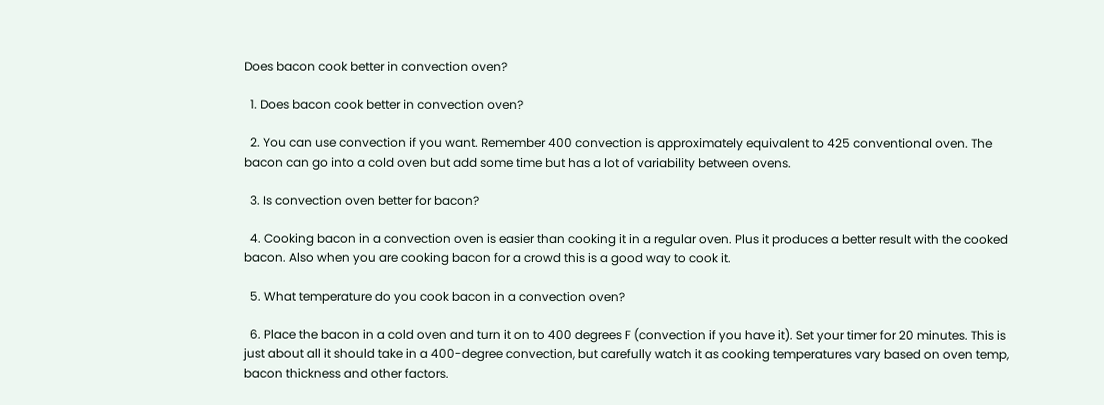Does bacon cook better in convection oven?

  1. Does bacon cook better in convection oven?

  2. You can use convection if you want. Remember 400 convection is approximately equivalent to 425 conventional oven. The bacon can go into a cold oven but add some time but has a lot of variability between ovens.

  3. Is convection oven better for bacon?

  4. Cooking bacon in a convection oven is easier than cooking it in a regular oven. Plus it produces a better result with the cooked bacon. Also when you are cooking bacon for a crowd this is a good way to cook it.

  5. What temperature do you cook bacon in a convection oven?

  6. Place the bacon in a cold oven and turn it on to 400 degrees F (convection if you have it). Set your timer for 20 minutes. This is just about all it should take in a 400-degree convection, but carefully watch it as cooking temperatures vary based on oven temp, bacon thickness and other factors.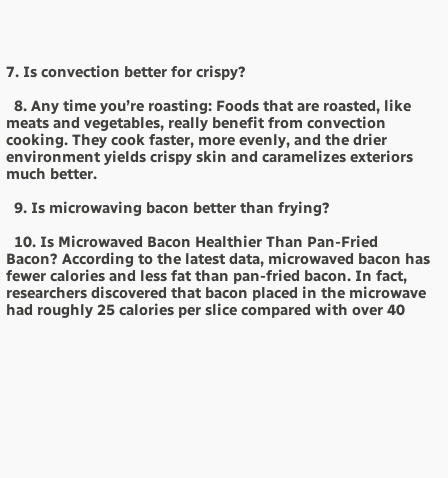7. Is convection better for crispy?

  8. Any time you’re roasting: Foods that are roasted, like meats and vegetables, really benefit from convection cooking. They cook faster, more evenly, and the drier environment yields crispy skin and caramelizes exteriors much better.

  9. Is microwaving bacon better than frying?

  10. Is Microwaved Bacon Healthier Than Pan-Fried Bacon? According to the latest data, microwaved bacon has fewer calories and less fat than pan-fried bacon. In fact, researchers discovered that bacon placed in the microwave had roughly 25 calories per slice compared with over 40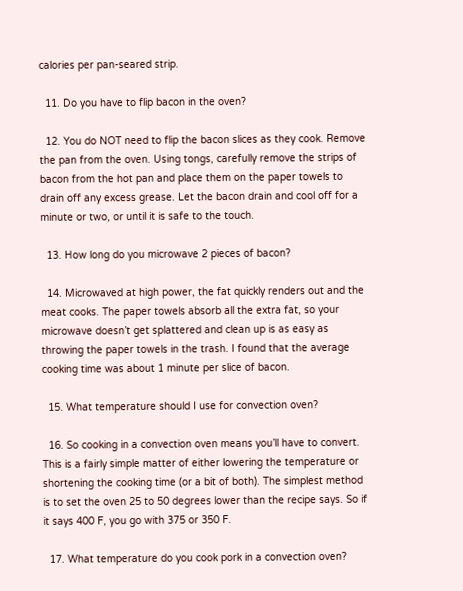calories per pan-seared strip.

  11. Do you have to flip bacon in the oven?

  12. You do NOT need to flip the bacon slices as they cook. Remove the pan from the oven. Using tongs, carefully remove the strips of bacon from the hot pan and place them on the paper towels to drain off any excess grease. Let the bacon drain and cool off for a minute or two, or until it is safe to the touch.

  13. How long do you microwave 2 pieces of bacon?

  14. Microwaved at high power, the fat quickly renders out and the meat cooks. The paper towels absorb all the extra fat, so your microwave doesn’t get splattered and clean up is as easy as throwing the paper towels in the trash. I found that the average cooking time was about 1 minute per slice of bacon.

  15. What temperature should I use for convection oven?

  16. So cooking in a convection oven means you’ll have to convert. This is a fairly simple matter of either lowering the temperature or shortening the cooking time (or a bit of both). The simplest method is to set the oven 25 to 50 degrees lower than the recipe says. So if it says 400 F, you go with 375 or 350 F.

  17. What temperature do you cook pork in a convection oven?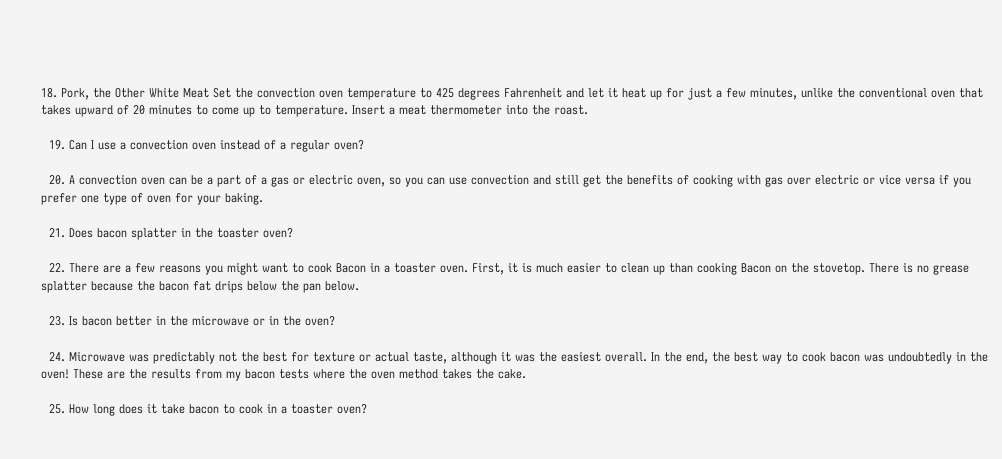18. Pork, the Other White Meat Set the convection oven temperature to 425 degrees Fahrenheit and let it heat up for just a few minutes, unlike the conventional oven that takes upward of 20 minutes to come up to temperature. Insert a meat thermometer into the roast.

  19. Can I use a convection oven instead of a regular oven?

  20. A convection oven can be a part of a gas or electric oven, so you can use convection and still get the benefits of cooking with gas over electric or vice versa if you prefer one type of oven for your baking.

  21. Does bacon splatter in the toaster oven?

  22. There are a few reasons you might want to cook Bacon in a toaster oven. First, it is much easier to clean up than cooking Bacon on the stovetop. There is no grease splatter because the bacon fat drips below the pan below.

  23. Is bacon better in the microwave or in the oven?

  24. Microwave was predictably not the best for texture or actual taste, although it was the easiest overall. In the end, the best way to cook bacon was undoubtedly in the oven! These are the results from my bacon tests where the oven method takes the cake.

  25. How long does it take bacon to cook in a toaster oven?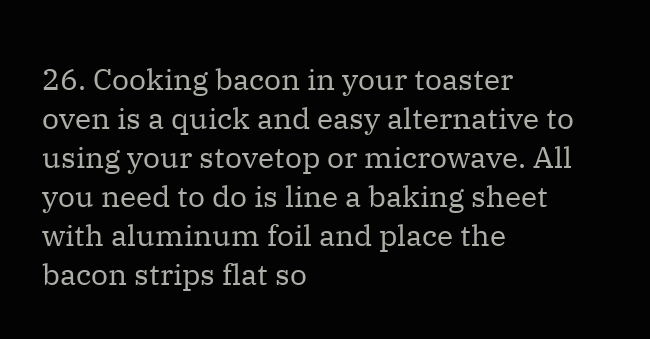26. Cooking bacon in your toaster oven is a quick and easy alternative to using your stovetop or microwave. All you need to do is line a baking sheet with aluminum foil and place the bacon strips flat so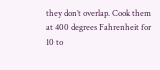they don’t overlap. Cook them at 400 degrees Fahrenheit for 10 to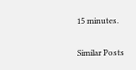15 minutes.

Similar Posts